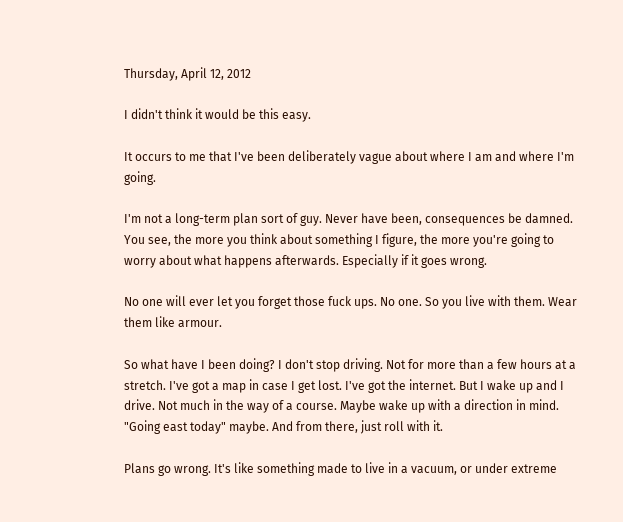Thursday, April 12, 2012

I didn't think it would be this easy.

It occurs to me that I've been deliberately vague about where I am and where I'm going.

I'm not a long-term plan sort of guy. Never have been, consequences be damned.
You see, the more you think about something I figure, the more you're going to worry about what happens afterwards. Especially if it goes wrong.

No one will ever let you forget those fuck ups. No one. So you live with them. Wear them like armour.

So what have I been doing? I don't stop driving. Not for more than a few hours at a stretch. I've got a map in case I get lost. I've got the internet. But I wake up and I drive. Not much in the way of a course. Maybe wake up with a direction in mind. "Going east today" maybe. And from there, just roll with it.

Plans go wrong. It's like something made to live in a vacuum, or under extreme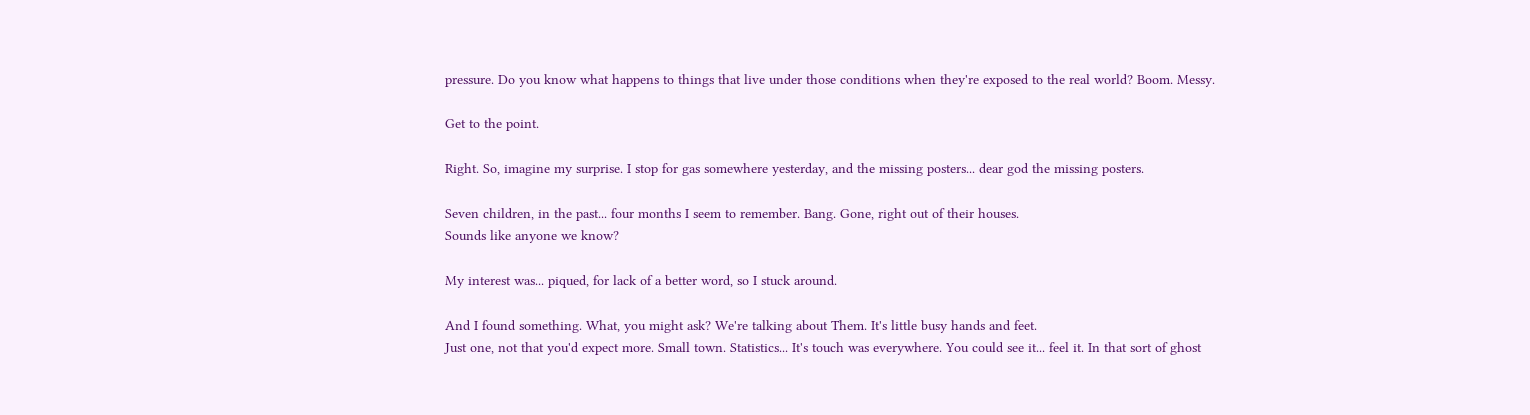pressure. Do you know what happens to things that live under those conditions when they're exposed to the real world? Boom. Messy.

Get to the point.

Right. So, imagine my surprise. I stop for gas somewhere yesterday, and the missing posters... dear god the missing posters.

Seven children, in the past... four months I seem to remember. Bang. Gone, right out of their houses.
Sounds like anyone we know?

My interest was... piqued, for lack of a better word, so I stuck around.

And I found something. What, you might ask? We're talking about Them. It's little busy hands and feet.
Just one, not that you'd expect more. Small town. Statistics... It's touch was everywhere. You could see it... feel it. In that sort of ghost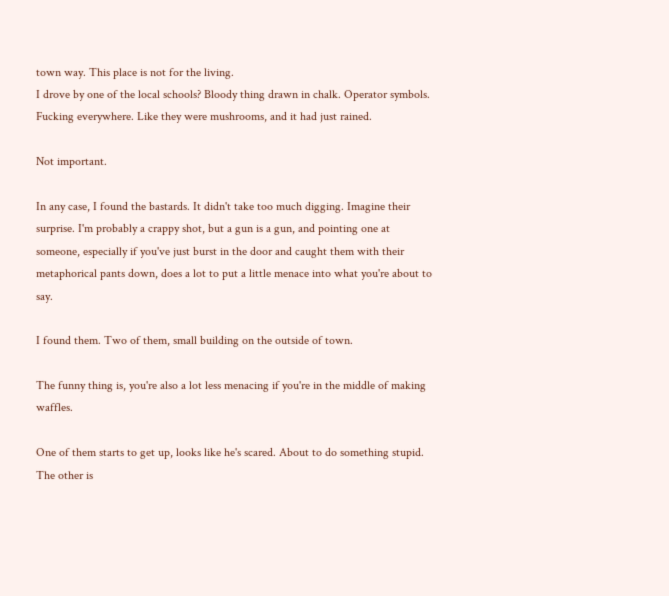town way. This place is not for the living.
I drove by one of the local schools? Bloody thing drawn in chalk. Operator symbols. Fucking everywhere. Like they were mushrooms, and it had just rained.

Not important.

In any case, I found the bastards. It didn't take too much digging. Imagine their surprise. I'm probably a crappy shot, but a gun is a gun, and pointing one at someone, especially if you've just burst in the door and caught them with their metaphorical pants down, does a lot to put a little menace into what you're about to say.

I found them. Two of them, small building on the outside of town.

The funny thing is, you're also a lot less menacing if you're in the middle of making waffles.

One of them starts to get up, looks like he's scared. About to do something stupid. The other is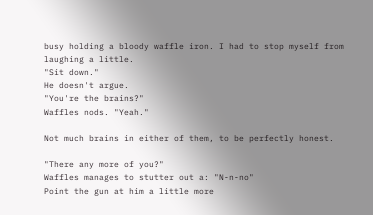busy holding a bloody waffle iron. I had to stop myself from laughing a little.
"Sit down."
He doesn't argue.
"You're the brains?"
Waffles nods. "Yeah."

Not much brains in either of them, to be perfectly honest.

"There any more of you?"
Waffles manages to stutter out a: "N-n-no"
Point the gun at him a little more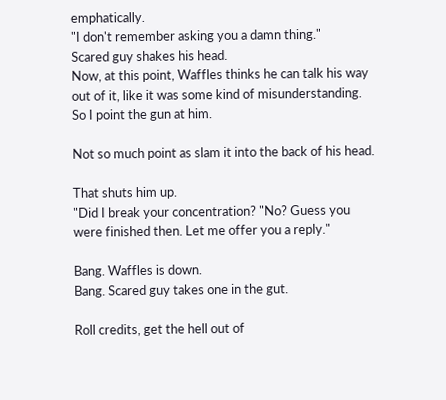emphatically.
"I don't remember asking you a damn thing."
Scared guy shakes his head.
Now, at this point, Waffles thinks he can talk his way out of it, like it was some kind of misunderstanding.
So I point the gun at him.

Not so much point as slam it into the back of his head.

That shuts him up.
"Did I break your concentration? "No? Guess you were finished then. Let me offer you a reply."

Bang. Waffles is down.
Bang. Scared guy takes one in the gut.

Roll credits, get the hell out of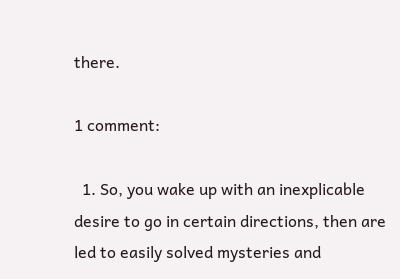there.

1 comment:

  1. So, you wake up with an inexplicable desire to go in certain directions, then are led to easily solved mysteries and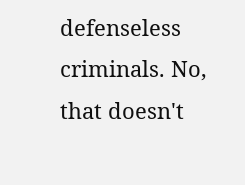defenseless criminals. No, that doesn't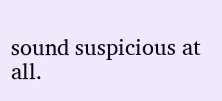sound suspicious at all.